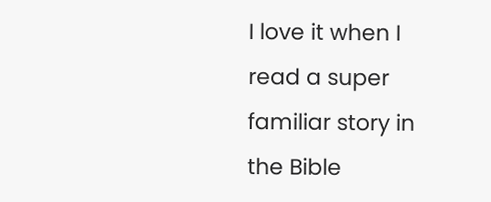I love it when I read a super familiar story in the Bible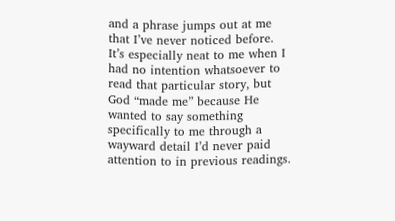and a phrase jumps out at me that I’ve never noticed before. It’s especially neat to me when I had no intention whatsoever to read that particular story, but God “made me” because He wanted to say something specifically to me through a wayward detail I’d never paid attention to in previous readings.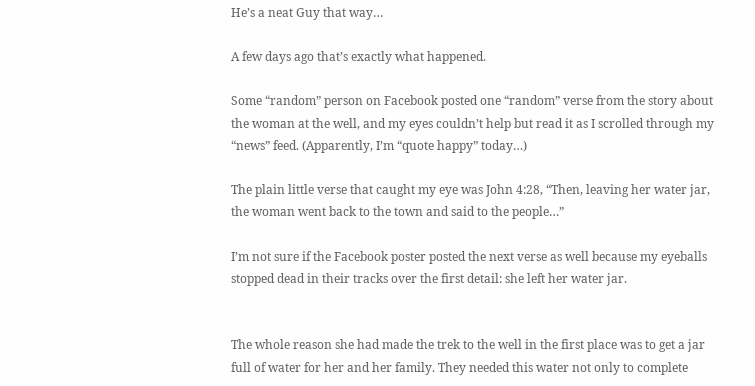He’s a neat Guy that way…

A few days ago that’s exactly what happened.

Some “random” person on Facebook posted one “random” verse from the story about the woman at the well, and my eyes couldn’t help but read it as I scrolled through my “news” feed. (Apparently, I’m “quote happy” today…)

The plain little verse that caught my eye was John 4:28, “Then, leaving her water jar, the woman went back to the town and said to the people…”

I’m not sure if the Facebook poster posted the next verse as well because my eyeballs stopped dead in their tracks over the first detail: she left her water jar.


The whole reason she had made the trek to the well in the first place was to get a jar full of water for her and her family. They needed this water not only to complete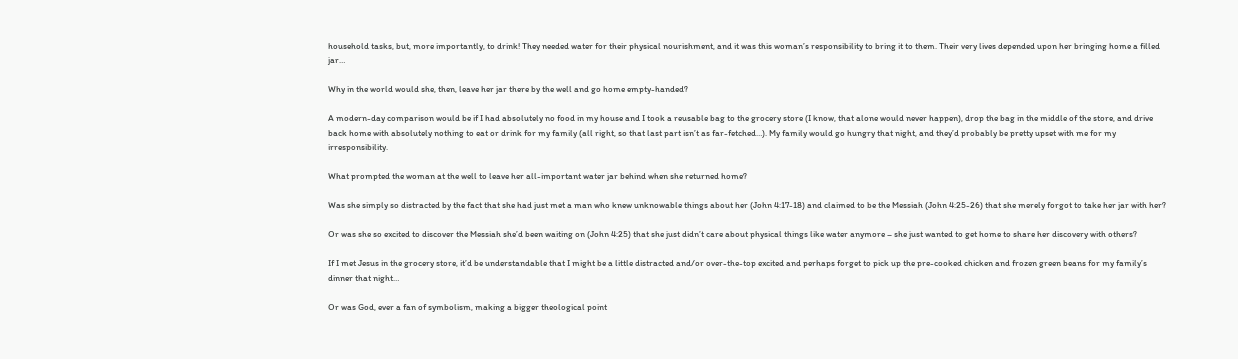household tasks, but, more importantly, to drink! They needed water for their physical nourishment, and it was this woman’s responsibility to bring it to them. Their very lives depended upon her bringing home a filled jar…

Why in the world would she, then, leave her jar there by the well and go home empty-handed?

A modern-day comparison would be if I had absolutely no food in my house and I took a reusable bag to the grocery store (I know, that alone would never happen), drop the bag in the middle of the store, and drive back home with absolutely nothing to eat or drink for my family (all right, so that last part isn’t as far-fetched…). My family would go hungry that night, and they’d probably be pretty upset with me for my irresponsibility.

What prompted the woman at the well to leave her all-important water jar behind when she returned home?

Was she simply so distracted by the fact that she had just met a man who knew unknowable things about her (John 4:17-18) and claimed to be the Messiah (John 4:25-26) that she merely forgot to take her jar with her?

Or was she so excited to discover the Messiah she’d been waiting on (John 4:25) that she just didn’t care about physical things like water anymore – she just wanted to get home to share her discovery with others?

If I met Jesus in the grocery store, it’d be understandable that I might be a little distracted and/or over-the-top excited and perhaps forget to pick up the pre-cooked chicken and frozen green beans for my family’s dinner that night…

Or was God, ever a fan of symbolism, making a bigger theological point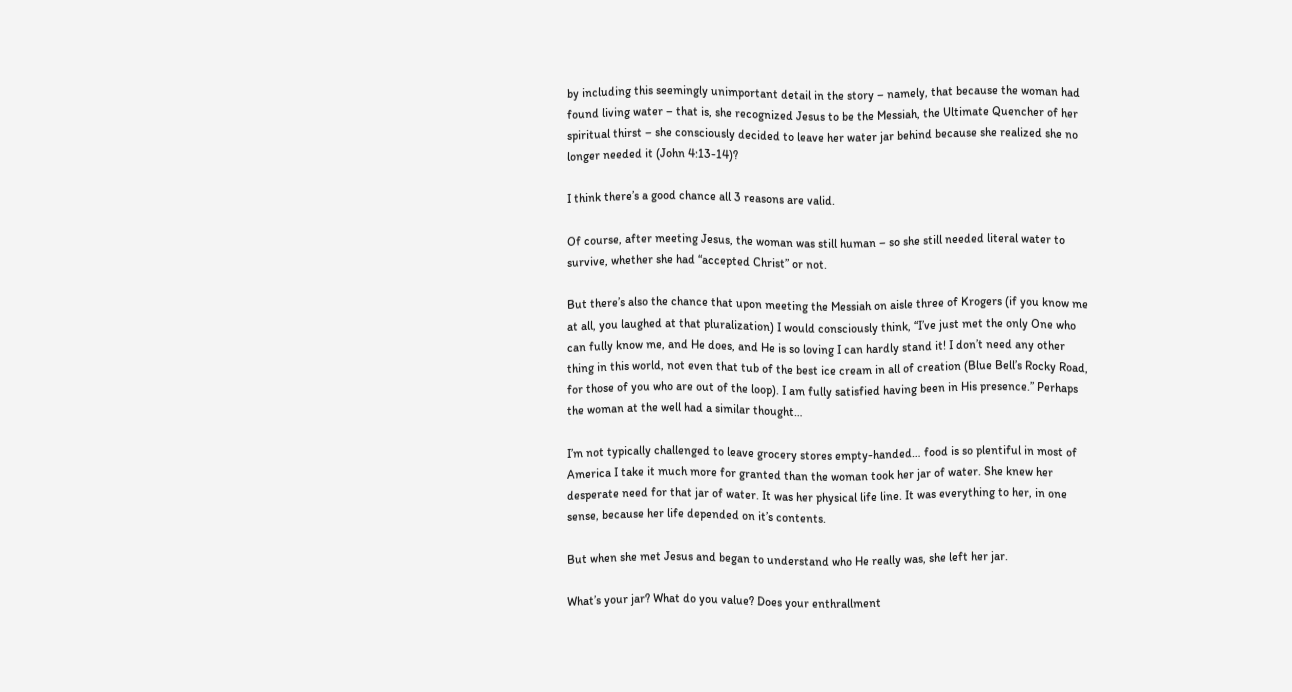by including this seemingly unimportant detail in the story – namely, that because the woman had found living water – that is, she recognized Jesus to be the Messiah, the Ultimate Quencher of her spiritual thirst – she consciously decided to leave her water jar behind because she realized she no longer needed it (John 4:13-14)?

I think there’s a good chance all 3 reasons are valid.

Of course, after meeting Jesus, the woman was still human – so she still needed literal water to survive, whether she had “accepted Christ” or not.

But there’s also the chance that upon meeting the Messiah on aisle three of Krogers (if you know me at all, you laughed at that pluralization) I would consciously think, “I’ve just met the only One who can fully know me, and He does, and He is so loving I can hardly stand it! I don’t need any other thing in this world, not even that tub of the best ice cream in all of creation (Blue Bell’s Rocky Road, for those of you who are out of the loop). I am fully satisfied having been in His presence.” Perhaps the woman at the well had a similar thought…

I’m not typically challenged to leave grocery stores empty-handed… food is so plentiful in most of America I take it much more for granted than the woman took her jar of water. She knew her desperate need for that jar of water. It was her physical life line. It was everything to her, in one sense, because her life depended on it’s contents.

But when she met Jesus and began to understand who He really was, she left her jar.

What’s your jar? What do you value? Does your enthrallment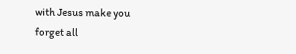with Jesus make you forget all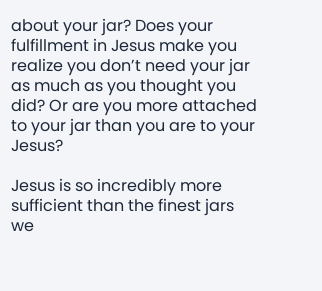about your jar? Does your fulfillment in Jesus make you realize you don’t need your jar as much as you thought you did? Or are you more attached to your jar than you are to your Jesus?

Jesus is so incredibly more sufficient than the finest jars we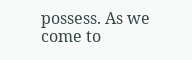possess. As we come to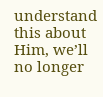understand this about Him, we’ll no longer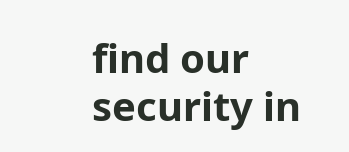find our security in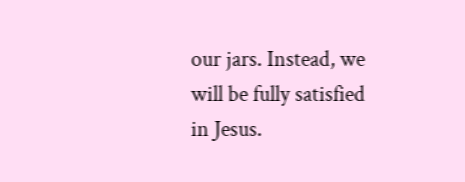our jars. Instead, we will be fully satisfied in Jesus.